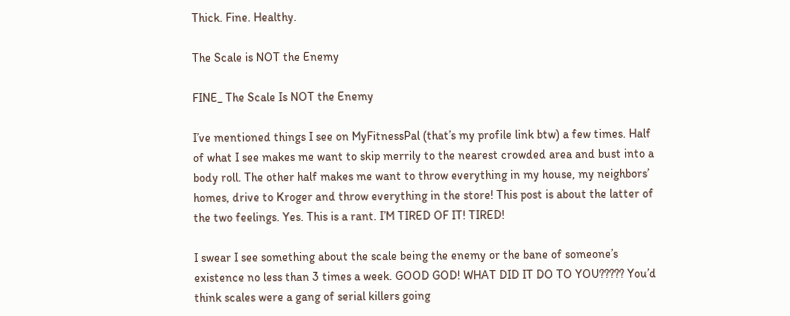Thick. Fine. Healthy.

The Scale is NOT the Enemy

FINE_ The Scale Is NOT the Enemy

I’ve mentioned things I see on MyFitnessPal (that’s my profile link btw) a few times. Half of what I see makes me want to skip merrily to the nearest crowded area and bust into a  body roll. The other half makes me want to throw everything in my house, my neighbors’ homes, drive to Kroger and throw everything in the store! This post is about the latter of the two feelings. Yes. This is a rant. I’M TIRED OF IT! TIRED!

I swear I see something about the scale being the enemy or the bane of someone’s existence no less than 3 times a week. GOOD GOD! WHAT DID IT DO TO YOU????? You’d think scales were a gang of serial killers going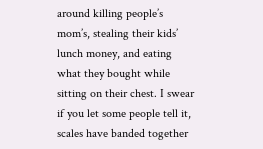around killing people’s mom’s, stealing their kids’ lunch money, and eating what they bought while sitting on their chest. I swear if you let some people tell it, scales have banded together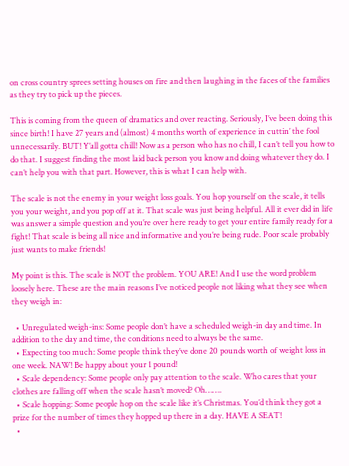on cross country sprees setting houses on fire and then laughing in the faces of the families as they try to pick up the pieces.

This is coming from the queen of dramatics and over reacting. Seriously, I’ve been doing this since birth! I have 27 years and (almost) 4 months worth of experience in cuttin’ the fool unnecessarily. BUT! Y’all gotta chill! Now as a person who has no chill, I can’t tell you how to do that. I suggest finding the most laid back person you know and doing whatever they do. I can’t help you with that part. However, this is what I can help with.

The scale is not the enemy in your weight loss goals. You hop yourself on the scale, it tells you your weight, and you pop off at it. That scale was just being helpful. All it ever did in life was answer a simple question and you’re over here ready to get your entire family ready for a fight! That scale is being all nice and informative and you’re being rude. Poor scale probably just wants to make friends!

My point is this. The scale is NOT the problem. YOU ARE! And I use the word problem loosely here. These are the main reasons I’ve noticed people not liking what they see when they weigh in:

  • Unregulated weigh-ins: Some people don’t have a scheduled weigh-in day and time. In addition to the day and time, the conditions need to always be the same.
  • Expecting too much: Some people think they’ve done 20 pounds worth of weight loss in one week. NAW! Be happy about your 1 pound!
  • Scale dependency: Some people only pay attention to the scale. Who cares that your clothes are falling off when the scale hasn’t moved? Oh…….
  • Scale hopping: Some people hop on the scale like it’s Christmas. You’d think they got a prize for the number of times they hopped up there in a day. HAVE A SEAT!
  •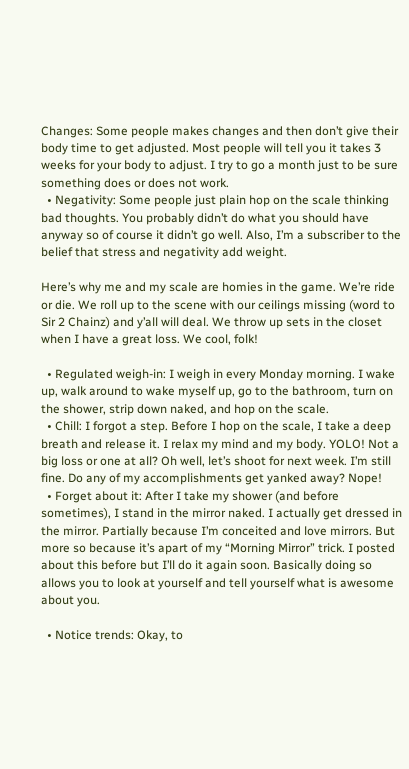Changes: Some people makes changes and then don’t give their body time to get adjusted. Most people will tell you it takes 3 weeks for your body to adjust. I try to go a month just to be sure something does or does not work.
  • Negativity: Some people just plain hop on the scale thinking bad thoughts. You probably didn’t do what you should have anyway so of course it didn’t go well. Also, I’m a subscriber to the belief that stress and negativity add weight.

Here’s why me and my scale are homies in the game. We’re ride or die. We roll up to the scene with our ceilings missing (word to Sir 2 Chainz) and y’all will deal. We throw up sets in the closet when I have a great loss. We cool, folk!

  • Regulated weigh-in: I weigh in every Monday morning. I wake up, walk around to wake myself up, go to the bathroom, turn on the shower, strip down naked, and hop on the scale.
  • Chill: I forgot a step. Before I hop on the scale, I take a deep breath and release it. I relax my mind and my body. YOLO! Not a big loss or one at all? Oh well, let’s shoot for next week. I’m still fine. Do any of my accomplishments get yanked away? Nope!
  • Forget about it: After I take my shower (and before sometimes), I stand in the mirror naked. I actually get dressed in the mirror. Partially because I’m conceited and love mirrors. But more so because it’s apart of my “Morning Mirror” trick. I posted about this before but I’ll do it again soon. Basically doing so allows you to look at yourself and tell yourself what is awesome about you.

  • Notice trends: Okay, to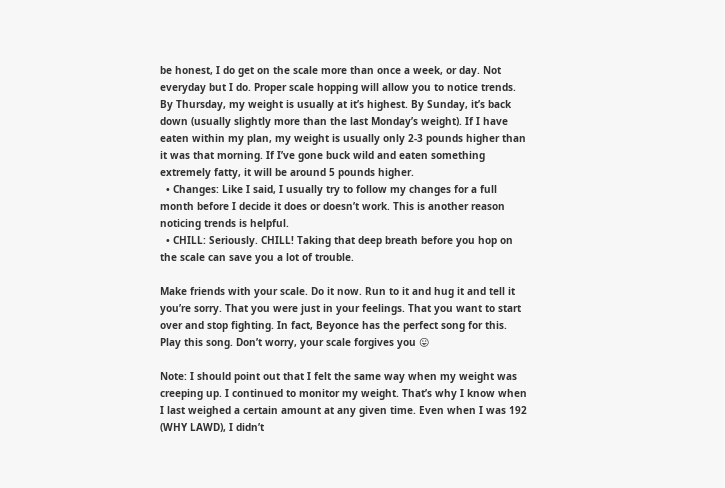be honest, I do get on the scale more than once a week, or day. Not everyday but I do. Proper scale hopping will allow you to notice trends. By Thursday, my weight is usually at it’s highest. By Sunday, it’s back down (usually slightly more than the last Monday’s weight). If I have eaten within my plan, my weight is usually only 2-3 pounds higher than it was that morning. If I’ve gone buck wild and eaten something extremely fatty, it will be around 5 pounds higher.
  • Changes: Like I said, I usually try to follow my changes for a full month before I decide it does or doesn’t work. This is another reason noticing trends is helpful.
  • CHILL: Seriously. CHILL! Taking that deep breath before you hop on the scale can save you a lot of trouble.

Make friends with your scale. Do it now. Run to it and hug it and tell it you’re sorry. That you were just in your feelings. That you want to start over and stop fighting. In fact, Beyonce has the perfect song for this. Play this song. Don’t worry, your scale forgives you 😛

Note: I should point out that I felt the same way when my weight was creeping up. I continued to monitor my weight. That’s why I know when I last weighed a certain amount at any given time. Even when I was 192 (WHY LAWD), I didn’t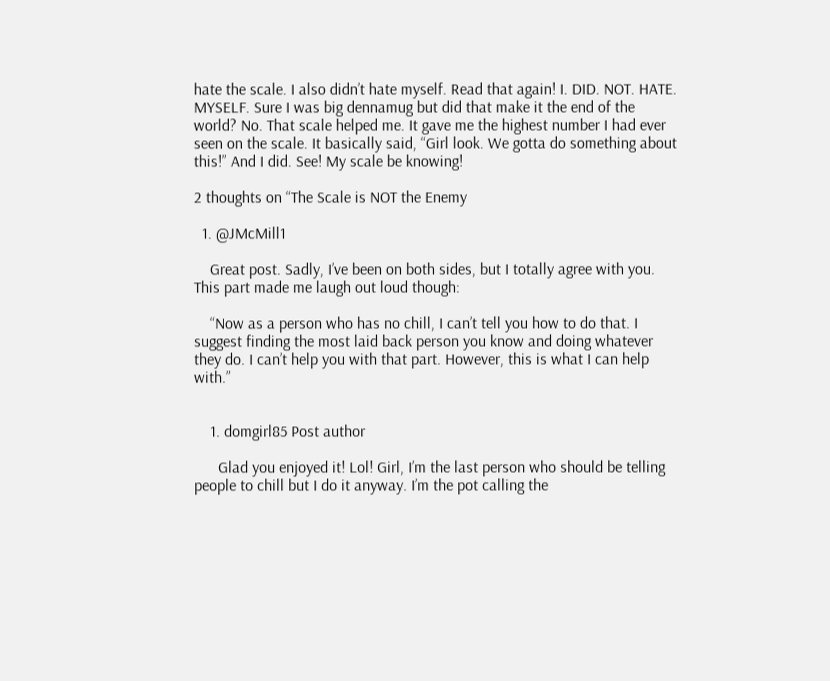hate the scale. I also didn’t hate myself. Read that again! I. DID. NOT. HATE. MYSELF. Sure I was big dennamug but did that make it the end of the world? No. That scale helped me. It gave me the highest number I had ever seen on the scale. It basically said, “Girl look. We gotta do something about this!” And I did. See! My scale be knowing!

2 thoughts on “The Scale is NOT the Enemy

  1. @JMcMill1

    Great post. Sadly, I’ve been on both sides, but I totally agree with you. This part made me laugh out loud though:

    “Now as a person who has no chill, I can’t tell you how to do that. I suggest finding the most laid back person you know and doing whatever they do. I can’t help you with that part. However, this is what I can help with.”


    1. domgirl85 Post author

      Glad you enjoyed it! Lol! Girl, I’m the last person who should be telling people to chill but I do it anyway. I’m the pot calling the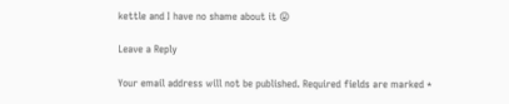kettle and I have no shame about it 😛

Leave a Reply

Your email address will not be published. Required fields are marked *